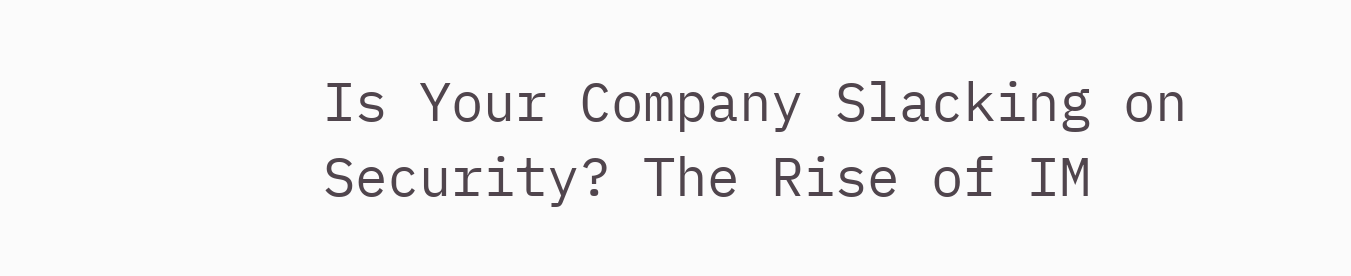Is Your Company Slacking on Security? The Rise of IM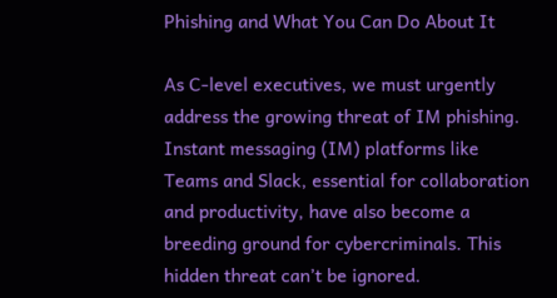Phishing and What You Can Do About It

As C-level executives, we must urgently address the growing threat of IM phishing. Instant messaging (IM) platforms like Teams and Slack, essential for collaboration and productivity, have also become a breeding ground for cybercriminals. This hidden threat can’t be ignored.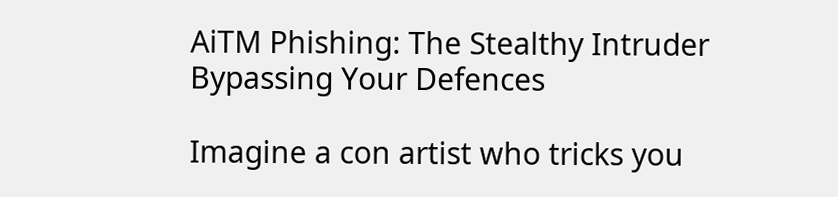AiTM Phishing: The Stealthy Intruder Bypassing Your Defences

Imagine a con artist who tricks you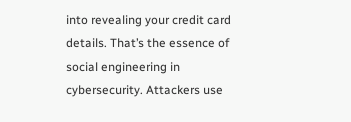into revealing your credit card details. That’s the essence of social engineering in cybersecurity. Attackers use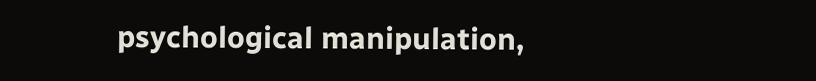psychological manipulation,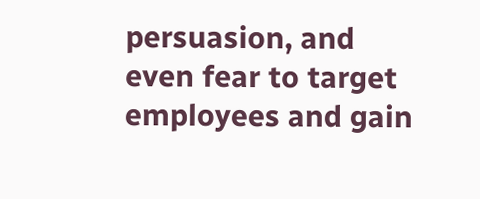persuasion, and even fear to target employees and gain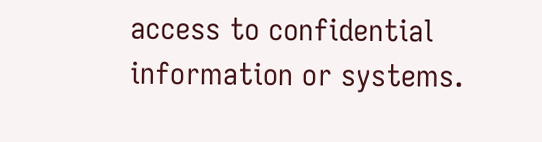access to confidential information or systems.